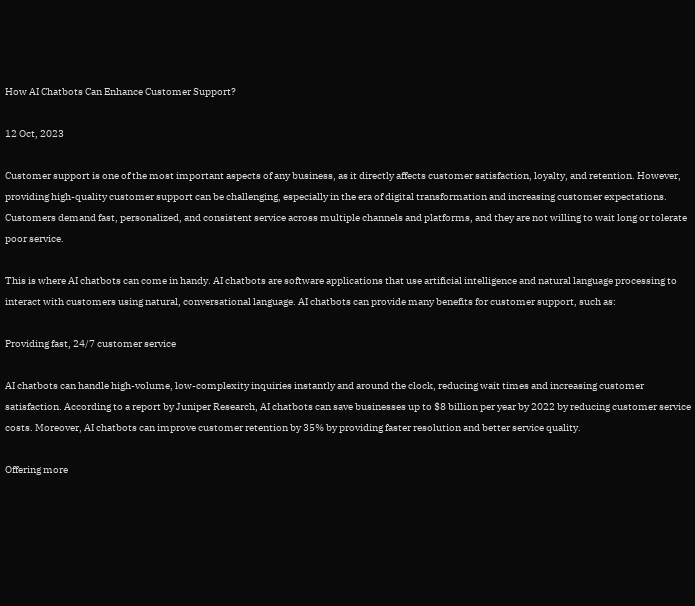How AI Chatbots Can Enhance Customer Support?

12 Oct, 2023

Customer support is one of the most important aspects of any business, as it directly affects customer satisfaction, loyalty, and retention. However, providing high-quality customer support can be challenging, especially in the era of digital transformation and increasing customer expectations. Customers demand fast, personalized, and consistent service across multiple channels and platforms, and they are not willing to wait long or tolerate poor service.

This is where AI chatbots can come in handy. AI chatbots are software applications that use artificial intelligence and natural language processing to interact with customers using natural, conversational language. AI chatbots can provide many benefits for customer support, such as:

Providing fast, 24/7 customer service

AI chatbots can handle high-volume, low-complexity inquiries instantly and around the clock, reducing wait times and increasing customer satisfaction. According to a report by Juniper Research, AI chatbots can save businesses up to $8 billion per year by 2022 by reducing customer service costs. Moreover, AI chatbots can improve customer retention by 35% by providing faster resolution and better service quality.

Offering more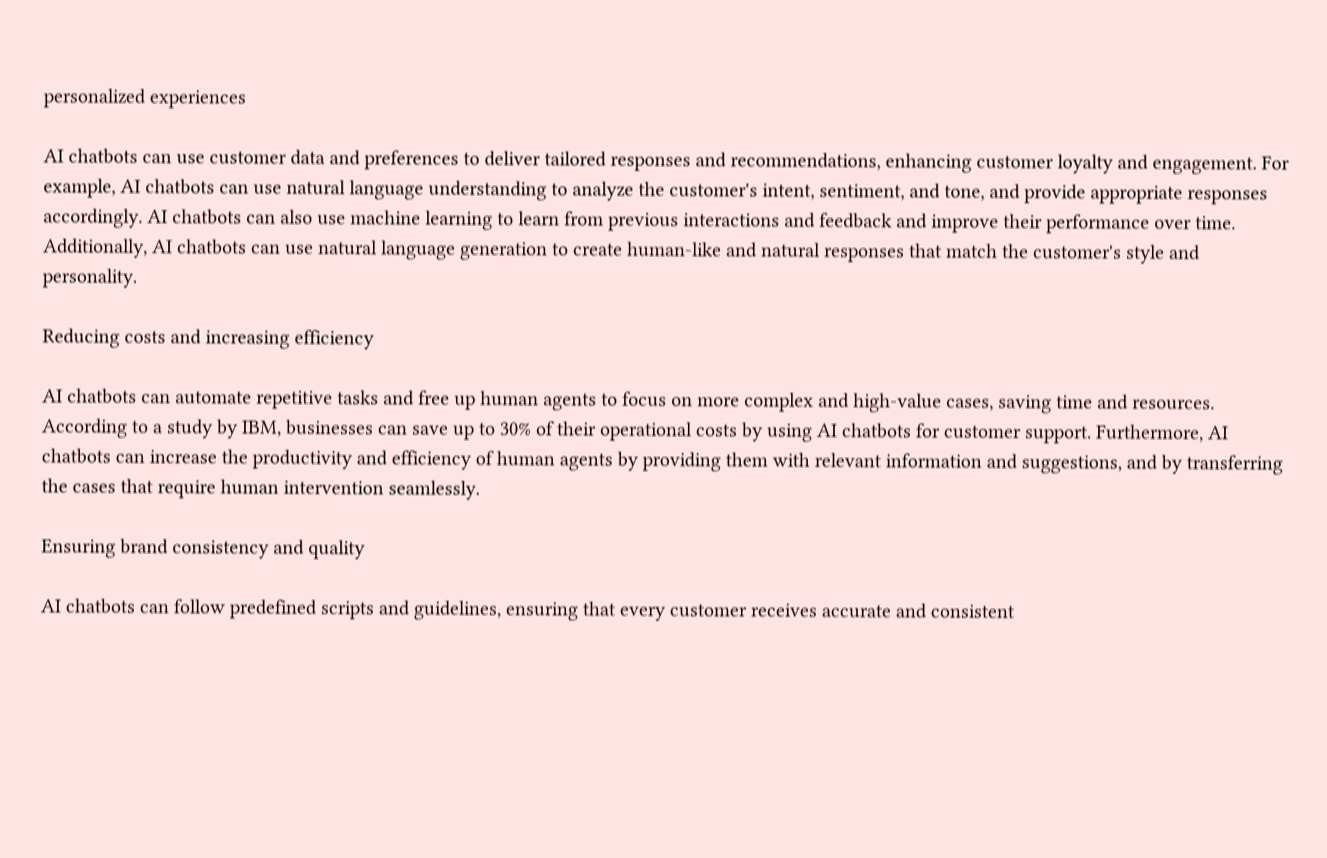personalized experiences

AI chatbots can use customer data and preferences to deliver tailored responses and recommendations, enhancing customer loyalty and engagement. For example, AI chatbots can use natural language understanding to analyze the customer's intent, sentiment, and tone, and provide appropriate responses accordingly. AI chatbots can also use machine learning to learn from previous interactions and feedback and improve their performance over time. Additionally, AI chatbots can use natural language generation to create human-like and natural responses that match the customer's style and personality.

Reducing costs and increasing efficiency

AI chatbots can automate repetitive tasks and free up human agents to focus on more complex and high-value cases, saving time and resources. According to a study by IBM, businesses can save up to 30% of their operational costs by using AI chatbots for customer support. Furthermore, AI chatbots can increase the productivity and efficiency of human agents by providing them with relevant information and suggestions, and by transferring the cases that require human intervention seamlessly.

Ensuring brand consistency and quality

AI chatbots can follow predefined scripts and guidelines, ensuring that every customer receives accurate and consistent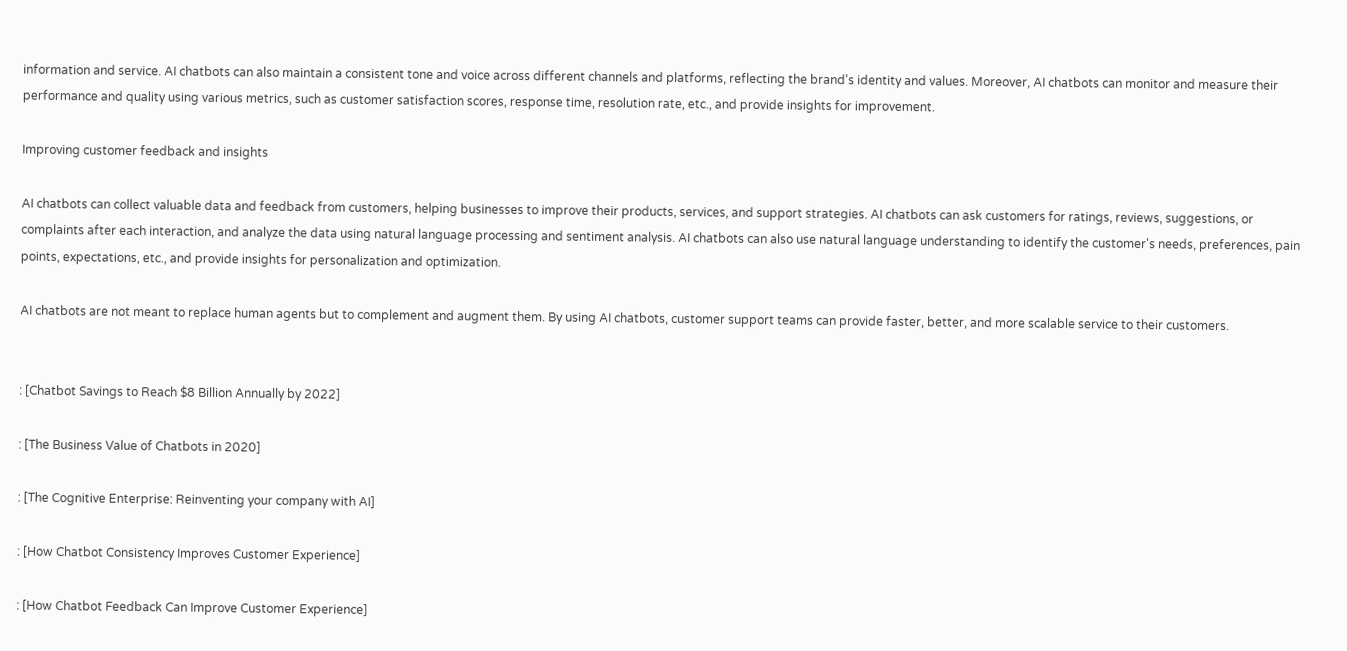information and service. AI chatbots can also maintain a consistent tone and voice across different channels and platforms, reflecting the brand's identity and values. Moreover, AI chatbots can monitor and measure their performance and quality using various metrics, such as customer satisfaction scores, response time, resolution rate, etc., and provide insights for improvement.

Improving customer feedback and insights

AI chatbots can collect valuable data and feedback from customers, helping businesses to improve their products, services, and support strategies. AI chatbots can ask customers for ratings, reviews, suggestions, or complaints after each interaction, and analyze the data using natural language processing and sentiment analysis. AI chatbots can also use natural language understanding to identify the customer's needs, preferences, pain points, expectations, etc., and provide insights for personalization and optimization.

AI chatbots are not meant to replace human agents but to complement and augment them. By using AI chatbots, customer support teams can provide faster, better, and more scalable service to their customers.


: [Chatbot Savings to Reach $8 Billion Annually by 2022]

: [The Business Value of Chatbots in 2020]

: [The Cognitive Enterprise: Reinventing your company with AI]

: [How Chatbot Consistency Improves Customer Experience]

: [How Chatbot Feedback Can Improve Customer Experience]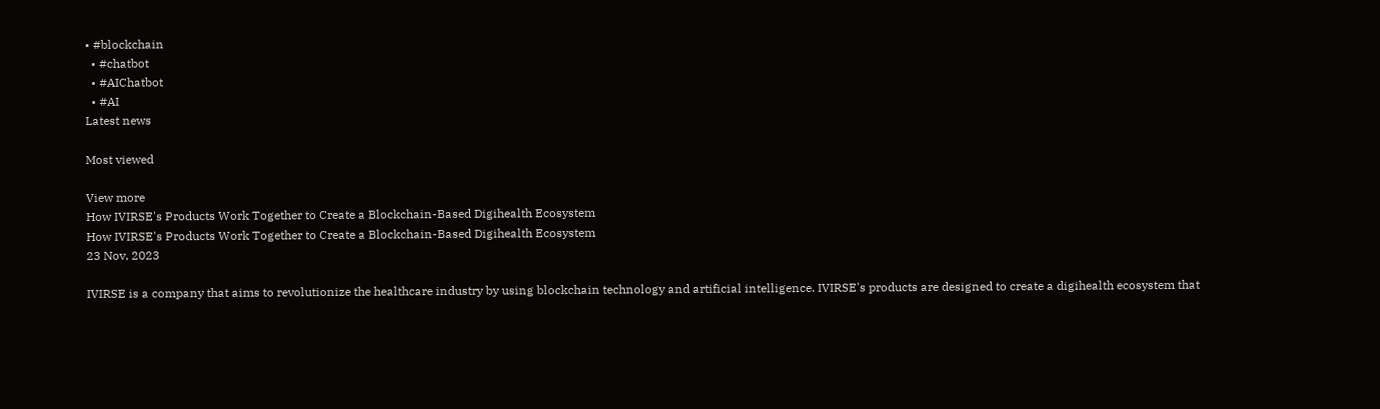• #blockchain
  • #chatbot
  • #AIChatbot
  • #AI
Latest news

Most viewed

View more
How IVIRSE's Products Work Together to Create a Blockchain-Based Digihealth Ecosystem
How IVIRSE's Products Work Together to Create a Blockchain-Based Digihealth Ecosystem
23 Nov, 2023

IVIRSE is a company that aims to revolutionize the healthcare industry by using blockchain technology and artificial intelligence. IVIRSE's products are designed to create a digihealth ecosystem that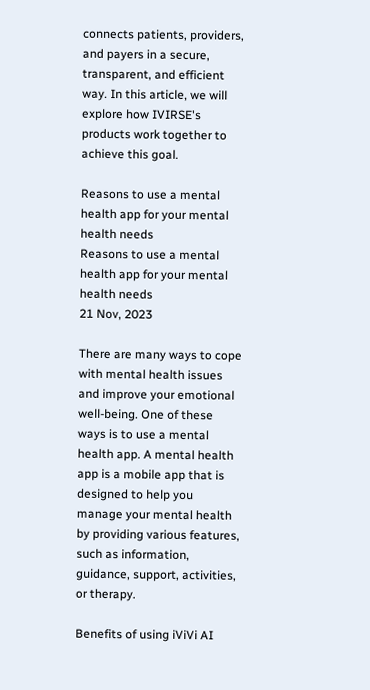connects patients, providers, and payers in a secure, transparent, and efficient way. In this article, we will explore how IVIRSE's products work together to achieve this goal.

Reasons to use a mental health app for your mental health needs
Reasons to use a mental health app for your mental health needs
21 Nov, 2023

There are many ways to cope with mental health issues and improve your emotional well-being. One of these ways is to use a mental health app. A mental health app is a mobile app that is designed to help you manage your mental health by providing various features, such as information, guidance, support, activities, or therapy.

Benefits of using iViVi AI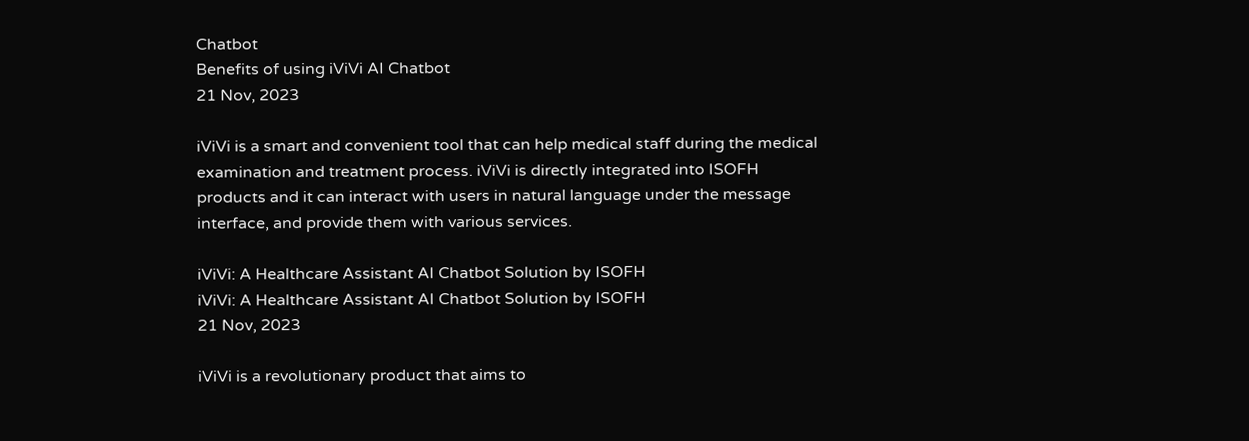Chatbot
Benefits of using iViVi AI Chatbot
21 Nov, 2023

iViVi is a smart and convenient tool that can help medical staff during the medical examination and treatment process. iViVi is directly integrated into ISOFH products and it can interact with users in natural language under the message interface, and provide them with various services.

iViVi: A Healthcare Assistant AI Chatbot Solution by ISOFH
iViVi: A Healthcare Assistant AI Chatbot Solution by ISOFH
21 Nov, 2023

iViVi is a revolutionary product that aims to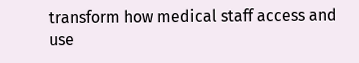transform how medical staff access and use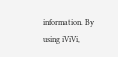information. By using iViVi,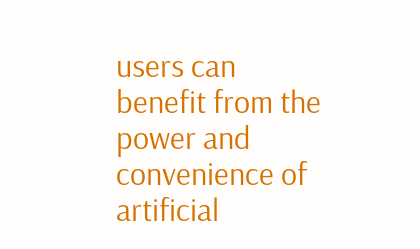users can benefit from the power and convenience of artificial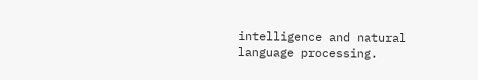intelligence and natural language processing.